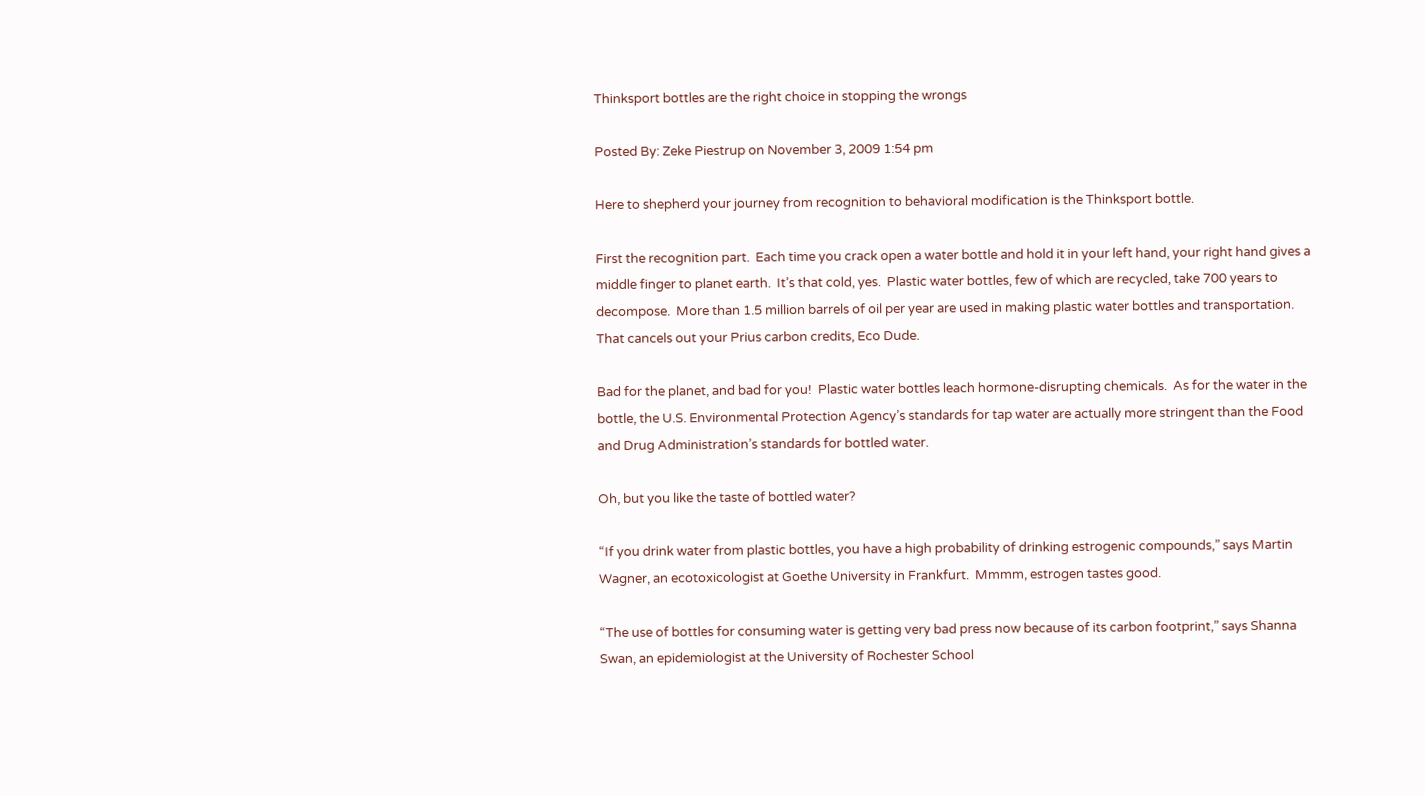Thinksport bottles are the right choice in stopping the wrongs

Posted By: Zeke Piestrup on November 3, 2009 1:54 pm

Here to shepherd your journey from recognition to behavioral modification is the Thinksport bottle.

First the recognition part.  Each time you crack open a water bottle and hold it in your left hand, your right hand gives a middle finger to planet earth.  It’s that cold, yes.  Plastic water bottles, few of which are recycled, take 700 years to decompose.  More than 1.5 million barrels of oil per year are used in making plastic water bottles and transportation.  That cancels out your Prius carbon credits, Eco Dude.

Bad for the planet, and bad for you!  Plastic water bottles leach hormone-disrupting chemicals.  As for the water in the bottle, the U.S. Environmental Protection Agency’s standards for tap water are actually more stringent than the Food and Drug Administration’s standards for bottled water.

Oh, but you like the taste of bottled water?

“If you drink water from plastic bottles, you have a high probability of drinking estrogenic compounds,” says Martin Wagner, an ecotoxicologist at Goethe University in Frankfurt.  Mmmm, estrogen tastes good.

“The use of bottles for consuming water is getting very bad press now because of its carbon footprint,” says Shanna Swan, an epidemiologist at the University of Rochester School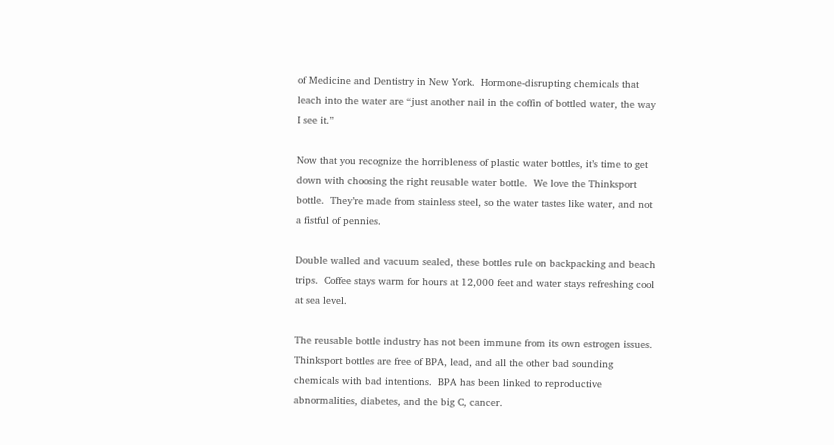of Medicine and Dentistry in New York.  Hormone-disrupting chemicals that leach into the water are “just another nail in the coffin of bottled water, the way I see it.”

Now that you recognize the horribleness of plastic water bottles, it’s time to get down with choosing the right reusable water bottle.  We love the Thinksport bottle.  They’re made from stainless steel, so the water tastes like water, and not a fistful of pennies.

Double walled and vacuum sealed, these bottles rule on backpacking and beach trips.  Coffee stays warm for hours at 12,000 feet and water stays refreshing cool at sea level.

The reusable bottle industry has not been immune from its own estrogen issues.  Thinksport bottles are free of BPA, lead, and all the other bad sounding chemicals with bad intentions.  BPA has been linked to reproductive abnormalities, diabetes, and the big C, cancer.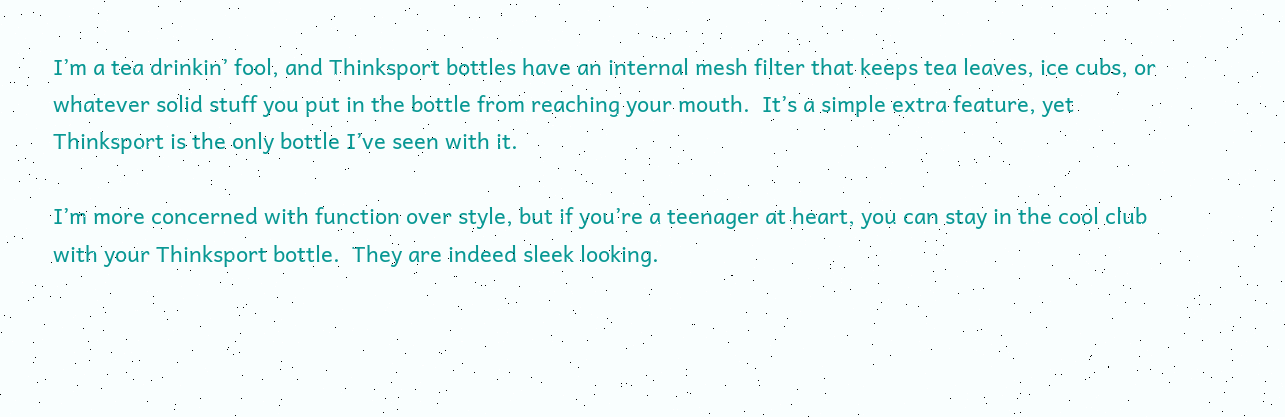I’m a tea drinkin’ fool, and Thinksport bottles have an internal mesh filter that keeps tea leaves, ice cubs, or whatever solid stuff you put in the bottle from reaching your mouth.  It’s a simple extra feature, yet Thinksport is the only bottle I’ve seen with it.

I’m more concerned with function over style, but if you’re a teenager at heart, you can stay in the cool club with your Thinksport bottle.  They are indeed sleek looking.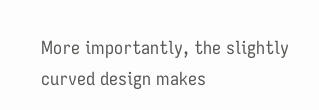More importantly, the slightly curved design makes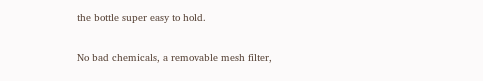the bottle super easy to hold.

No bad chemicals, a removable mesh filter,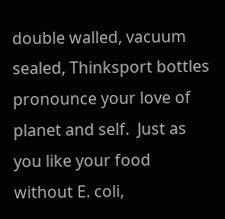double walled, vacuum sealed, Thinksport bottles pronounce your love of planet and self.  Just as you like your food without E. coli,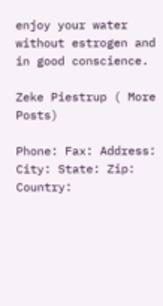enjoy your water without estrogen and in good conscience.

Zeke Piestrup ( More Posts)

Phone: Fax: Address: City: State: Zip: Country: